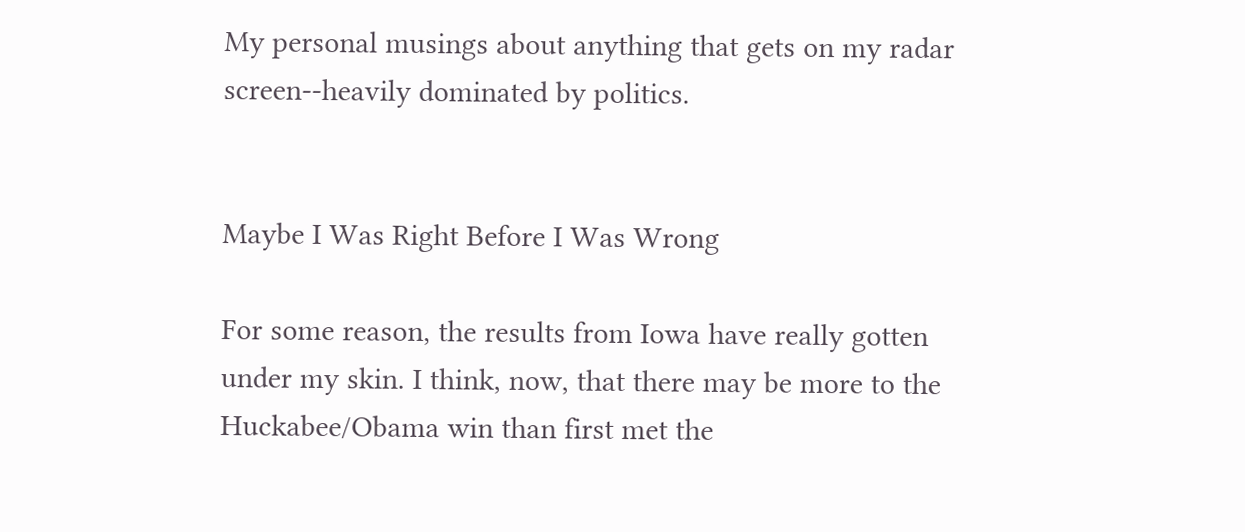My personal musings about anything that gets on my radar screen--heavily dominated by politics.


Maybe I Was Right Before I Was Wrong

For some reason, the results from Iowa have really gotten under my skin. I think, now, that there may be more to the Huckabee/Obama win than first met the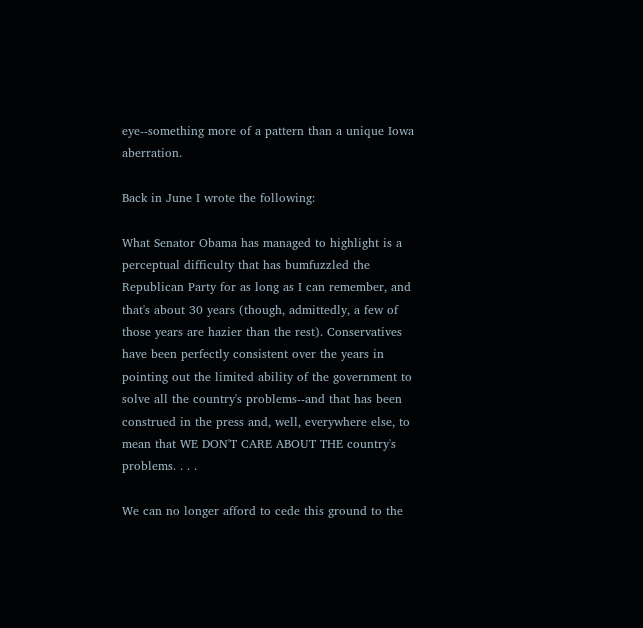eye--something more of a pattern than a unique Iowa aberration.

Back in June I wrote the following:

What Senator Obama has managed to highlight is a perceptual difficulty that has bumfuzzled the Republican Party for as long as I can remember, and that's about 30 years (though, admittedly, a few of those years are hazier than the rest). Conservatives have been perfectly consistent over the years in pointing out the limited ability of the government to solve all the country's problems--and that has been construed in the press and, well, everywhere else, to mean that WE DON'T CARE ABOUT THE country's problems. . . .

We can no longer afford to cede this ground to the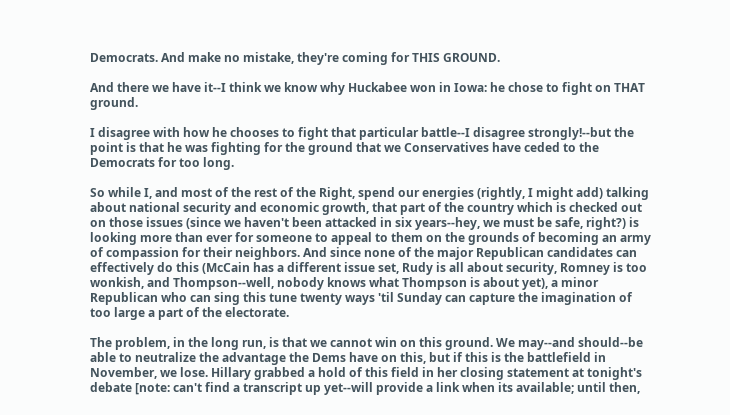Democrats. And make no mistake, they're coming for THIS GROUND.

And there we have it--I think we know why Huckabee won in Iowa: he chose to fight on THAT ground.

I disagree with how he chooses to fight that particular battle--I disagree strongly!--but the point is that he was fighting for the ground that we Conservatives have ceded to the Democrats for too long.

So while I, and most of the rest of the Right, spend our energies (rightly, I might add) talking about national security and economic growth, that part of the country which is checked out on those issues (since we haven't been attacked in six years--hey, we must be safe, right?) is looking more than ever for someone to appeal to them on the grounds of becoming an army of compassion for their neighbors. And since none of the major Republican candidates can effectively do this (McCain has a different issue set, Rudy is all about security, Romney is too wonkish, and Thompson--well, nobody knows what Thompson is about yet), a minor Republican who can sing this tune twenty ways 'til Sunday can capture the imagination of too large a part of the electorate.

The problem, in the long run, is that we cannot win on this ground. We may--and should--be able to neutralize the advantage the Dems have on this, but if this is the battlefield in November, we lose. Hillary grabbed a hold of this field in her closing statement at tonight's debate [note: can't find a transcript up yet--will provide a link when its available; until then,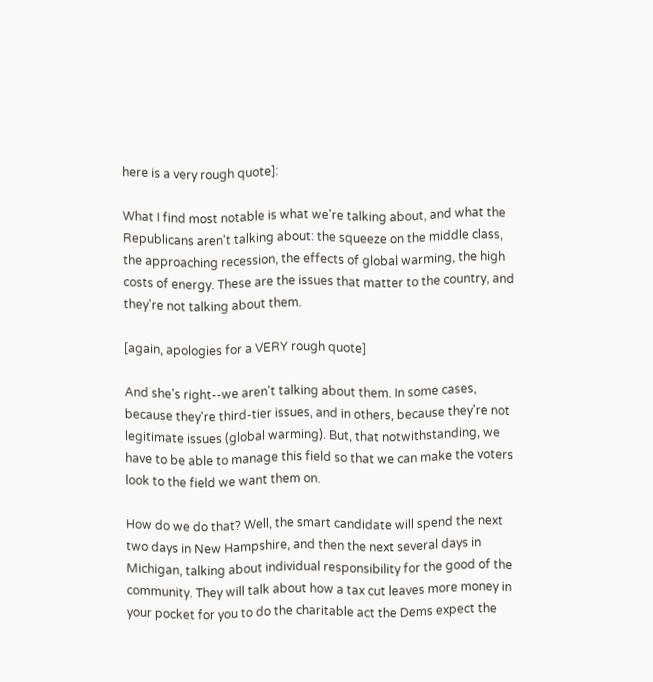here is a very rough quote]:

What I find most notable is what we're talking about, and what the Republicans aren't talking about: the squeeze on the middle class, the approaching recession, the effects of global warming, the high costs of energy. These are the issues that matter to the country, and they're not talking about them.

[again, apologies for a VERY rough quote]

And she's right--we aren't talking about them. In some cases, because they're third-tier issues, and in others, because they're not legitimate issues (global warming). But, that notwithstanding, we have to be able to manage this field so that we can make the voters look to the field we want them on.

How do we do that? Well, the smart candidate will spend the next two days in New Hampshire, and then the next several days in Michigan, talking about individual responsibility for the good of the community. They will talk about how a tax cut leaves more money in your pocket for you to do the charitable act the Dems expect the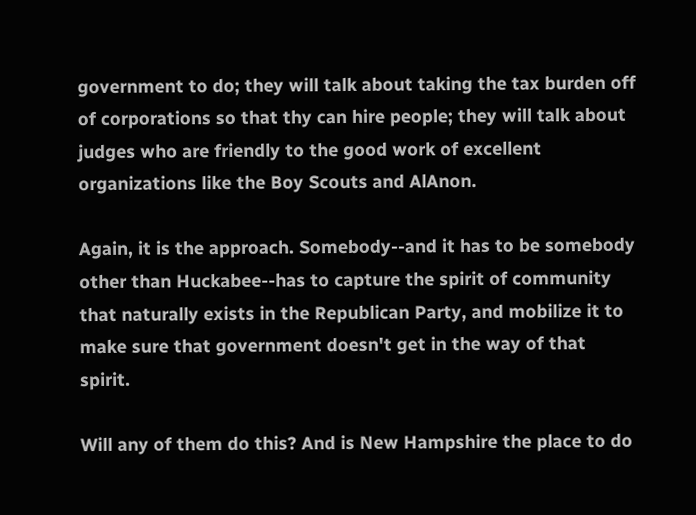government to do; they will talk about taking the tax burden off of corporations so that thy can hire people; they will talk about judges who are friendly to the good work of excellent organizations like the Boy Scouts and AlAnon.

Again, it is the approach. Somebody--and it has to be somebody other than Huckabee--has to capture the spirit of community that naturally exists in the Republican Party, and mobilize it to make sure that government doesn't get in the way of that spirit.

Will any of them do this? And is New Hampshire the place to do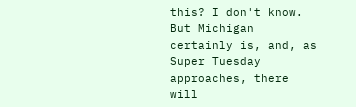this? I don't know. But Michigan certainly is, and, as Super Tuesday approaches, there will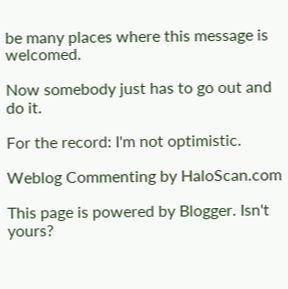be many places where this message is welcomed.

Now somebody just has to go out and do it.

For the record: I'm not optimistic.

Weblog Commenting by HaloScan.com

This page is powered by Blogger. Isn't yours?